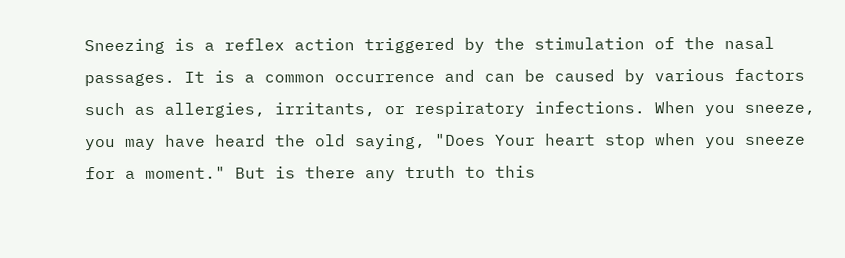Sneezing is a reflex action triggered by the stimulation of the nasal passages. It is a common occurrence and can be caused by various factors such as allergies, irritants, or respiratory infections. When you sneeze, you may have heard the old saying, "Does Your heart stop when you sneeze for a moment." But is there any truth to this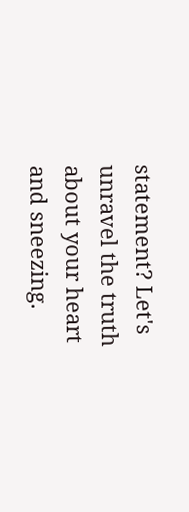statement? Let's unravel the truth about your heart and sneezing.